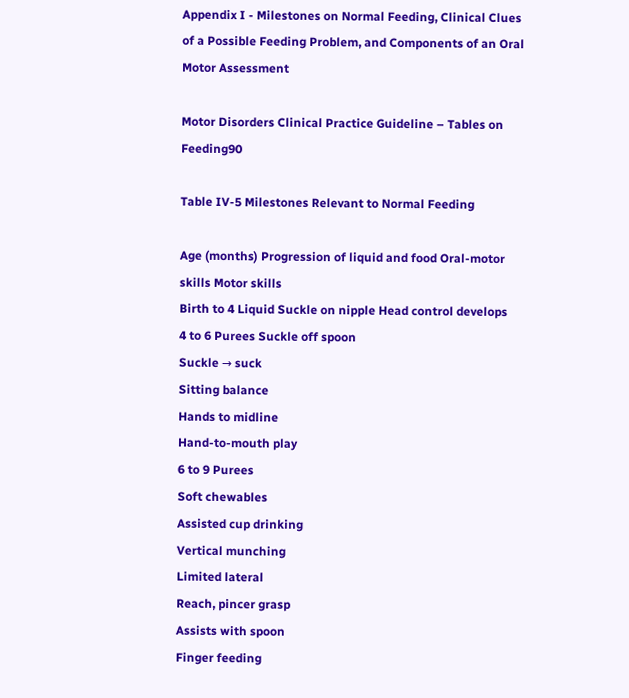Appendix I - Milestones on Normal Feeding, Clinical Clues of a Possible Feeding Problem, and Components of an Oral Motor Assessment

Motor Disorders Clinical Practice Guideline – Tables on Feeding90

Table IV-5 Milestones Relevant to Normal Feeding

Age (months) Progression of liquid and food Oral-motor skills Motor skills
Birth to 4 Liquid Suckle on nipple Head control develops
4 to 6 Purees Suckle off spoon
Suckle → suck
Sitting balance
Hands to midline
Hand-to-mouth play
6 to 9 Purees
Soft chewables
Assisted cup drinking
Vertical munching
Limited lateral
Reach, pincer grasp
Assists with spoon
Finger feeding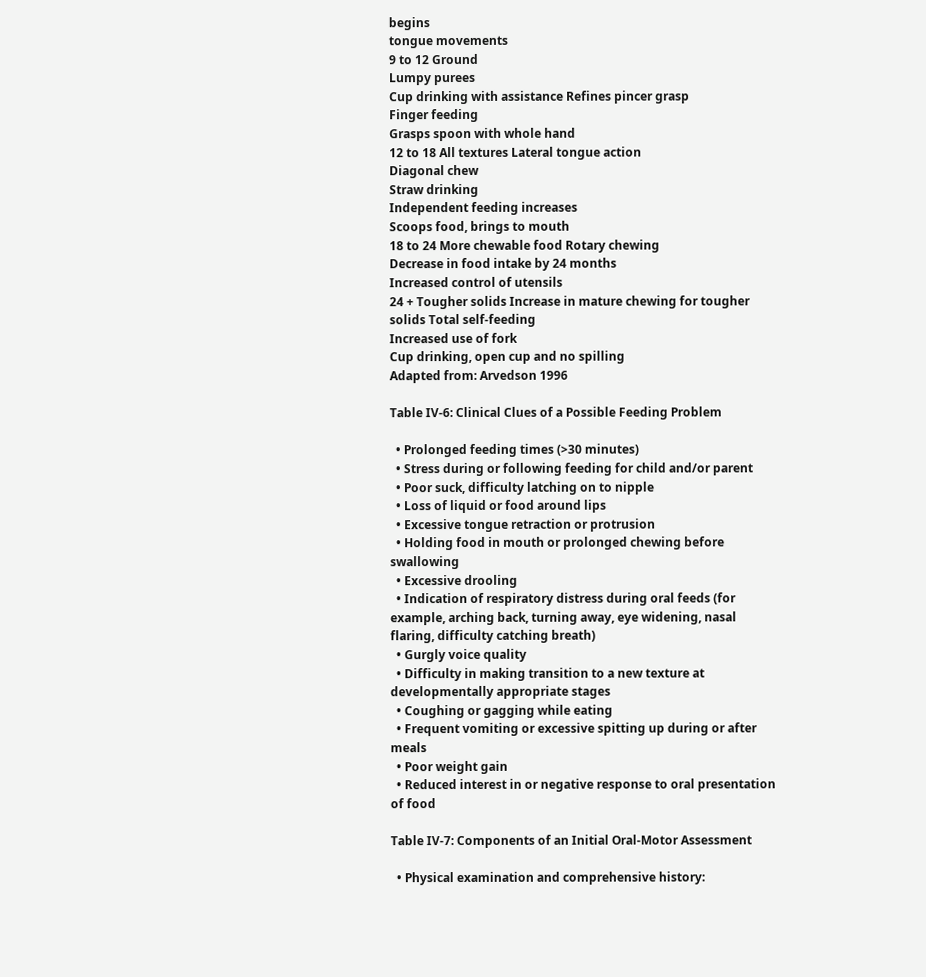begins
tongue movements
9 to 12 Ground
Lumpy purees
Cup drinking with assistance Refines pincer grasp
Finger feeding
Grasps spoon with whole hand
12 to 18 All textures Lateral tongue action
Diagonal chew
Straw drinking
Independent feeding increases
Scoops food, brings to mouth
18 to 24 More chewable food Rotary chewing
Decrease in food intake by 24 months
Increased control of utensils
24 + Tougher solids Increase in mature chewing for tougher solids Total self-feeding
Increased use of fork
Cup drinking, open cup and no spilling
Adapted from: Arvedson 1996

Table IV-6: Clinical Clues of a Possible Feeding Problem

  • Prolonged feeding times (>30 minutes)
  • Stress during or following feeding for child and/or parent
  • Poor suck, difficulty latching on to nipple
  • Loss of liquid or food around lips
  • Excessive tongue retraction or protrusion
  • Holding food in mouth or prolonged chewing before swallowing
  • Excessive drooling
  • Indication of respiratory distress during oral feeds (for example, arching back, turning away, eye widening, nasal flaring, difficulty catching breath)
  • Gurgly voice quality
  • Difficulty in making transition to a new texture at developmentally appropriate stages
  • Coughing or gagging while eating
  • Frequent vomiting or excessive spitting up during or after meals
  • Poor weight gain
  • Reduced interest in or negative response to oral presentation of food

Table IV-7: Components of an Initial Oral-Motor Assessment

  • Physical examination and comprehensive history: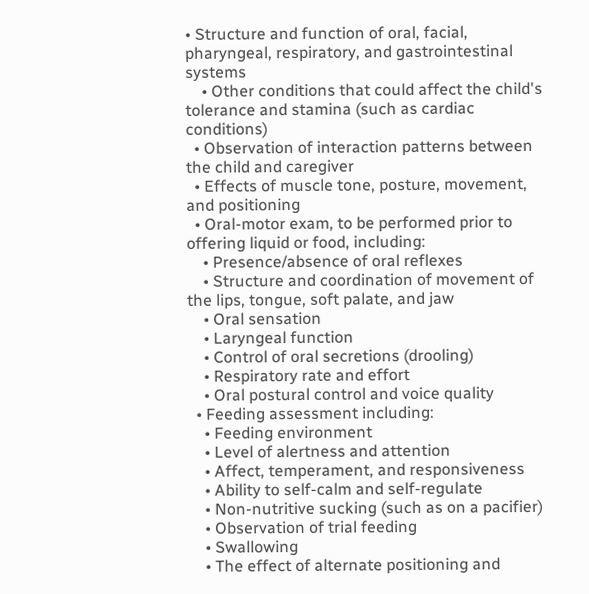• Structure and function of oral, facial, pharyngeal, respiratory, and gastrointestinal systems
    • Other conditions that could affect the child's tolerance and stamina (such as cardiac conditions)
  • Observation of interaction patterns between the child and caregiver
  • Effects of muscle tone, posture, movement, and positioning
  • Oral-motor exam, to be performed prior to offering liquid or food, including:
    • Presence/absence of oral reflexes
    • Structure and coordination of movement of the lips, tongue, soft palate, and jaw
    • Oral sensation
    • Laryngeal function
    • Control of oral secretions (drooling)
    • Respiratory rate and effort
    • Oral postural control and voice quality
  • Feeding assessment including:
    • Feeding environment
    • Level of alertness and attention
    • Affect, temperament, and responsiveness
    • Ability to self-calm and self-regulate
    • Non-nutritive sucking (such as on a pacifier)
    • Observation of trial feeding
    • Swallowing
    • The effect of alternate positioning and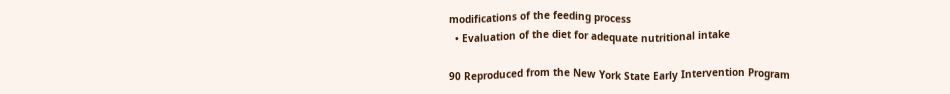modifications of the feeding process
  • Evaluation of the diet for adequate nutritional intake

90 Reproduced from the New York State Early Intervention Program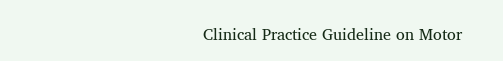Clinical Practice Guideline on Motor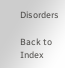Disorders

Back to Index